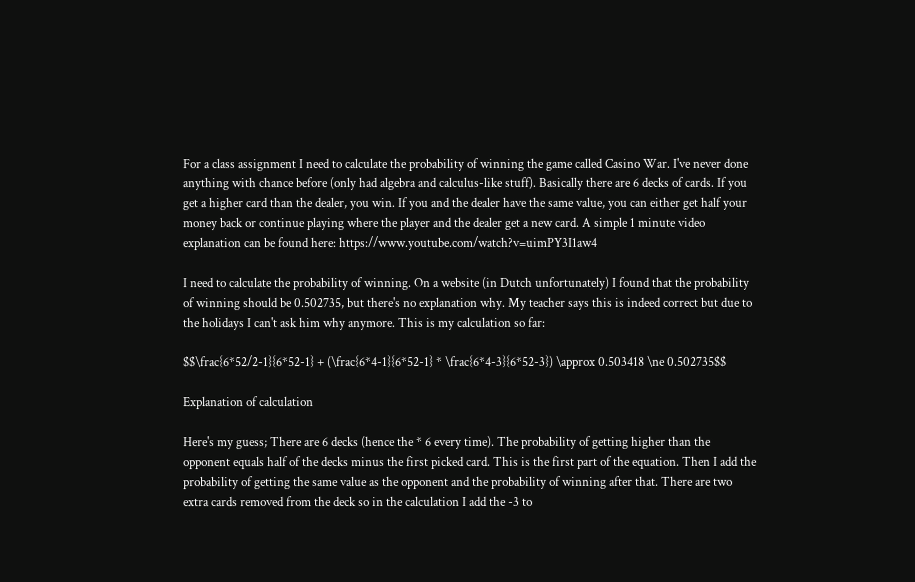For a class assignment I need to calculate the probability of winning the game called Casino War. I've never done anything with chance before (only had algebra and calculus-like stuff). Basically there are 6 decks of cards. If you get a higher card than the dealer, you win. If you and the dealer have the same value, you can either get half your money back or continue playing where the player and the dealer get a new card. A simple 1 minute video explanation can be found here: https://www.youtube.com/watch?v=uimPY3I1aw4

I need to calculate the probability of winning. On a website (in Dutch unfortunately) I found that the probability of winning should be 0.502735, but there's no explanation why. My teacher says this is indeed correct but due to the holidays I can't ask him why anymore. This is my calculation so far:

$$\frac{6*52/2-1}{6*52-1} + (\frac{6*4-1}{6*52-1} * \frac{6*4-3}{6*52-3}) \approx 0.503418 \ne 0.502735$$

Explanation of calculation

Here's my guess; There are 6 decks (hence the * 6 every time). The probability of getting higher than the opponent equals half of the decks minus the first picked card. This is the first part of the equation. Then I add the probability of getting the same value as the opponent and the probability of winning after that. There are two extra cards removed from the deck so in the calculation I add the -3 to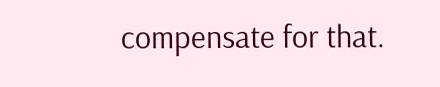compensate for that.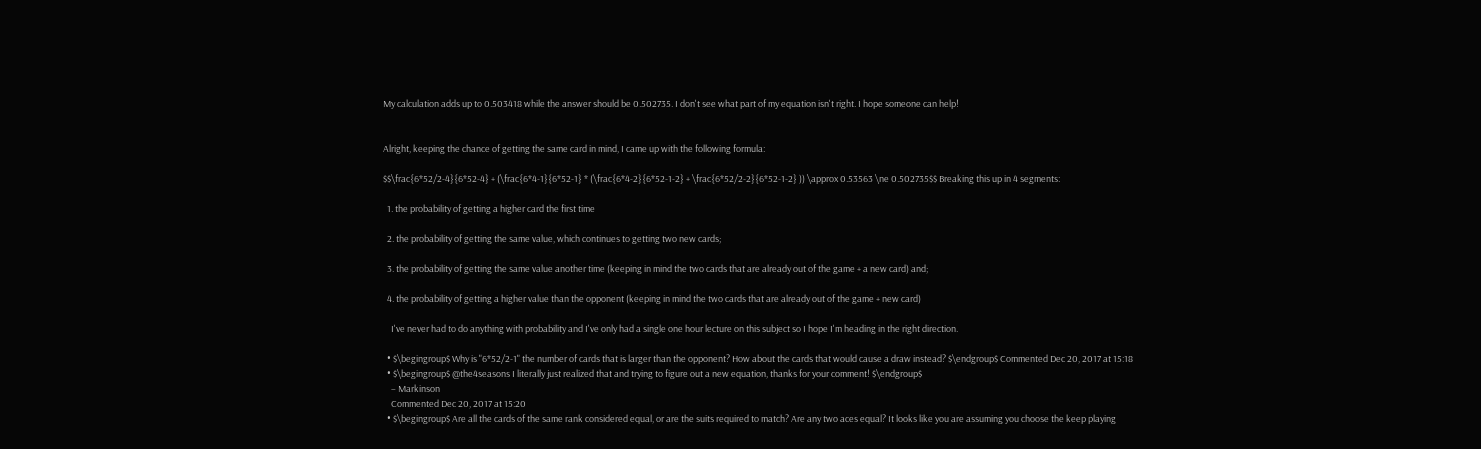My calculation adds up to 0.503418 while the answer should be 0.502735. I don't see what part of my equation isn't right. I hope someone can help!


Alright, keeping the chance of getting the same card in mind, I came up with the following formula:

$$\frac{6*52/2-4}{6*52-4} + (\frac{6*4-1}{6*52-1} * (\frac{6*4-2}{6*52-1-2} + \frac{6*52/2-2}{6*52-1-2} )) \approx 0.53563 \ne 0.502735$$ Breaking this up in 4 segments:

  1. the probability of getting a higher card the first time

  2. the probability of getting the same value, which continues to getting two new cards;

  3. the probability of getting the same value another time (keeping in mind the two cards that are already out of the game + a new card) and;

  4. the probability of getting a higher value than the opponent (keeping in mind the two cards that are already out of the game + new card)

    I've never had to do anything with probability and I've only had a single one hour lecture on this subject so I hope I'm heading in the right direction.

  • $\begingroup$ Why is "6*52/2-1" the number of cards that is larger than the opponent? How about the cards that would cause a draw instead? $\endgroup$ Commented Dec 20, 2017 at 15:18
  • $\begingroup$ @the4seasons I literally just realized that and trying to figure out a new equation, thanks for your comment! $\endgroup$
    – Markinson
    Commented Dec 20, 2017 at 15:20
  • $\begingroup$ Are all the cards of the same rank considered equal, or are the suits required to match? Are any two aces equal? It looks like you are assuming you choose the keep playing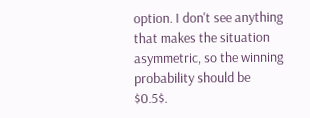option. I don't see anything that makes the situation asymmetric, so the winning probability should be $0.5$.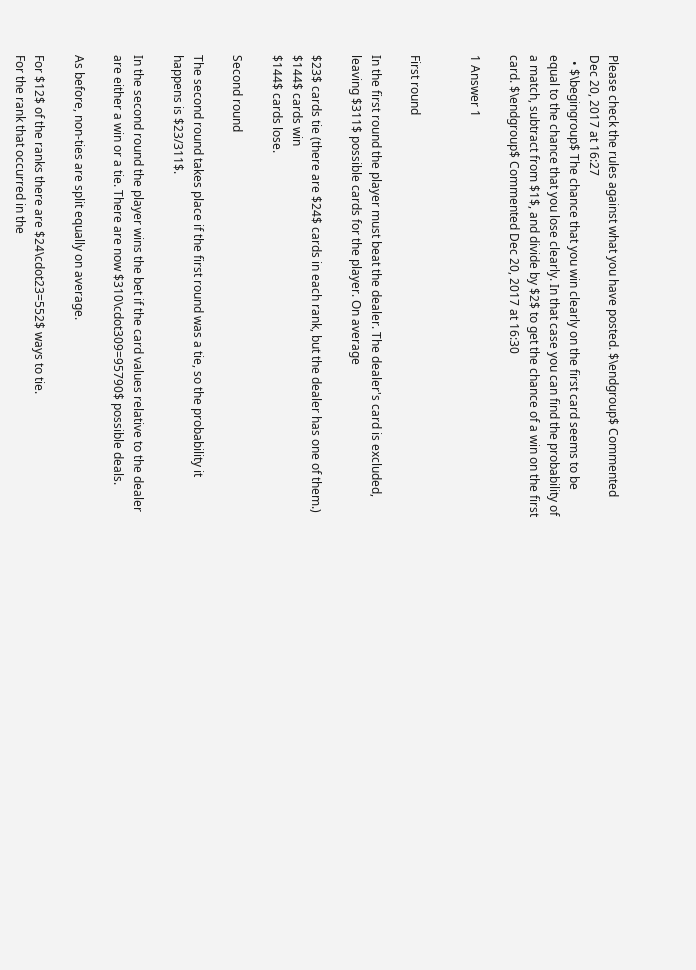Please check the rules against what you have posted. $\endgroup$ Commented Dec 20, 2017 at 16:27
  • $\begingroup$ The chance that you win clearly on the first card seems to be equal to the chance that you lose clearly. In that case you can find the probability of a match, subtract from $1$, and divide by $2$ to get the chance of a win on the first card. $\endgroup$ Commented Dec 20, 2017 at 16:30

1 Answer 1


First round

In the first round the player must beat the dealer. The dealer's card is excluded, leaving $311$ possible cards for the player. On average

$23$ cards tie (there are $24$ cards in each rank, but the dealer has one of them.)
$144$ cards win
$144$ cards lose.

Second round

The second round takes place if the first round was a tie, so the probability it happens is $23/311$.

In the second round the player wins the bet if the card values relative to the dealer are either a win or a tie. There are now $310\cdot309=95790$ possible deals.

As before, non-ties are split equally on average.

For $12$ of the ranks there are $24\cdot23=552$ ways to tie.
For the rank that occurred in the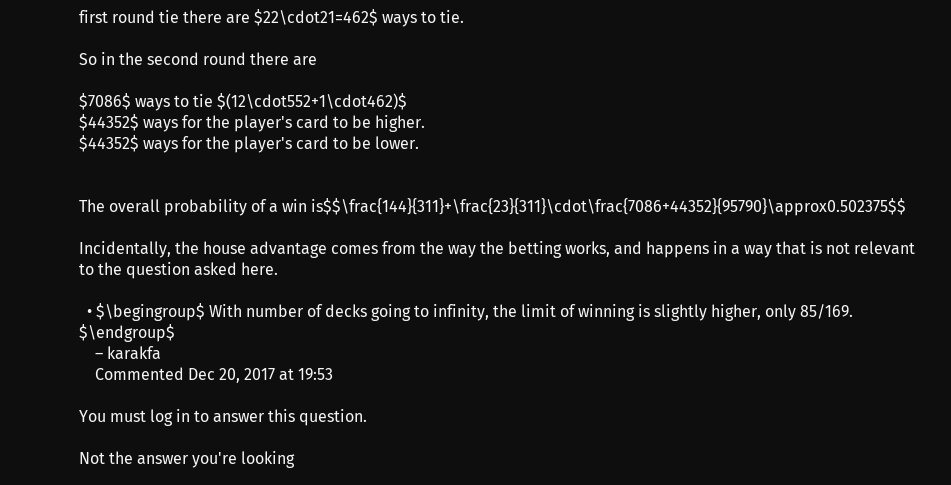first round tie there are $22\cdot21=462$ ways to tie.

So in the second round there are

$7086$ ways to tie $(12\cdot552+1\cdot462)$
$44352$ ways for the player's card to be higher.
$44352$ ways for the player's card to be lower.


The overall probability of a win is$$\frac{144}{311}+\frac{23}{311}\cdot\frac{7086+44352}{95790}\approx0.502375$$

Incidentally, the house advantage comes from the way the betting works, and happens in a way that is not relevant to the question asked here.

  • $\begingroup$ With number of decks going to infinity, the limit of winning is slightly higher, only 85/169. $\endgroup$
    – karakfa
    Commented Dec 20, 2017 at 19:53

You must log in to answer this question.

Not the answer you're looking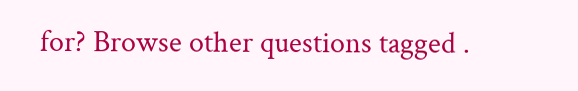for? Browse other questions tagged .